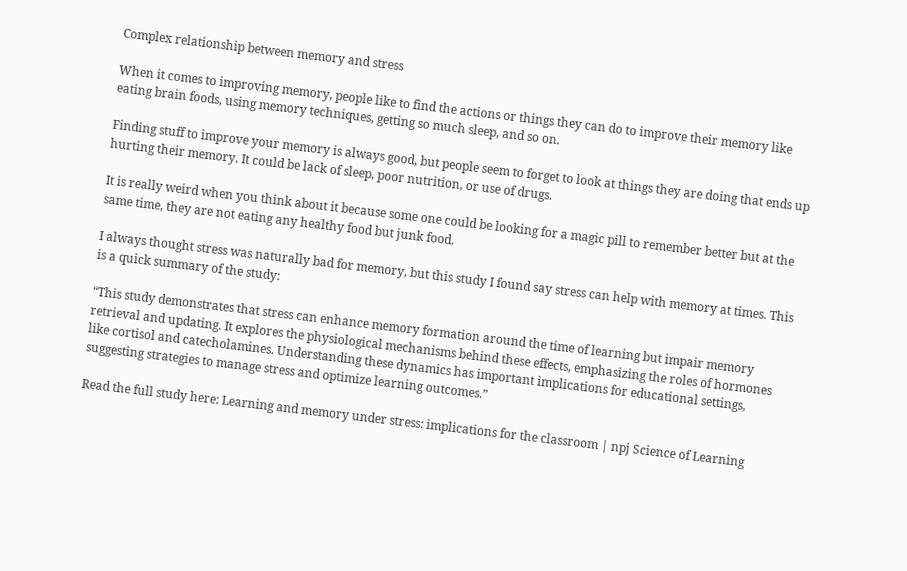Complex relationship between memory and stress

When it comes to improving memory, people like to find the actions or things they can do to improve their memory like eating brain foods, using memory techniques, getting so much sleep, and so on.

Finding stuff to improve your memory is always good, but people seem to forget to look at things they are doing that ends up hurting their memory. It could be lack of sleep, poor nutrition, or use of drugs.

It is really weird when you think about it because some one could be looking for a magic pill to remember better but at the same time, they are not eating any healthy food but junk food.

I always thought stress was naturally bad for memory, but this study I found say stress can help with memory at times. This is a quick summary of the study:

“This study demonstrates that stress can enhance memory formation around the time of learning but impair memory retrieval and updating. It explores the physiological mechanisms behind these effects, emphasizing the roles of hormones like cortisol and catecholamines. Understanding these dynamics has important implications for educational settings, suggesting strategies to manage stress and optimize learning outcomes.”

Read the full study here: Learning and memory under stress: implications for the classroom | npj Science of Learning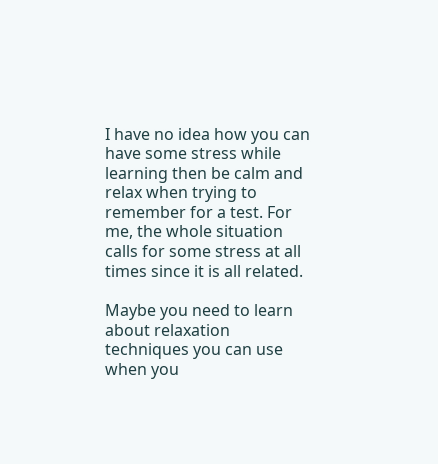I have no idea how you can have some stress while learning then be calm and relax when trying to remember for a test. For me, the whole situation calls for some stress at all times since it is all related.

Maybe you need to learn about relaxation techniques you can use when you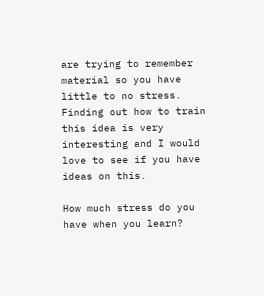are trying to remember material so you have little to no stress. Finding out how to train this idea is very interesting and I would love to see if you have ideas on this.

How much stress do you have when you learn?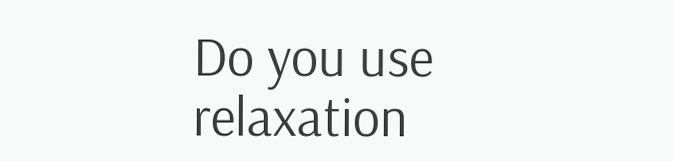Do you use relaxation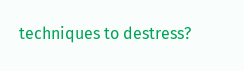techniques to destress?